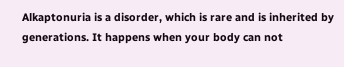Alkaptonuria is a disorder, which is rare and is inherited by generations. It happens when your body can not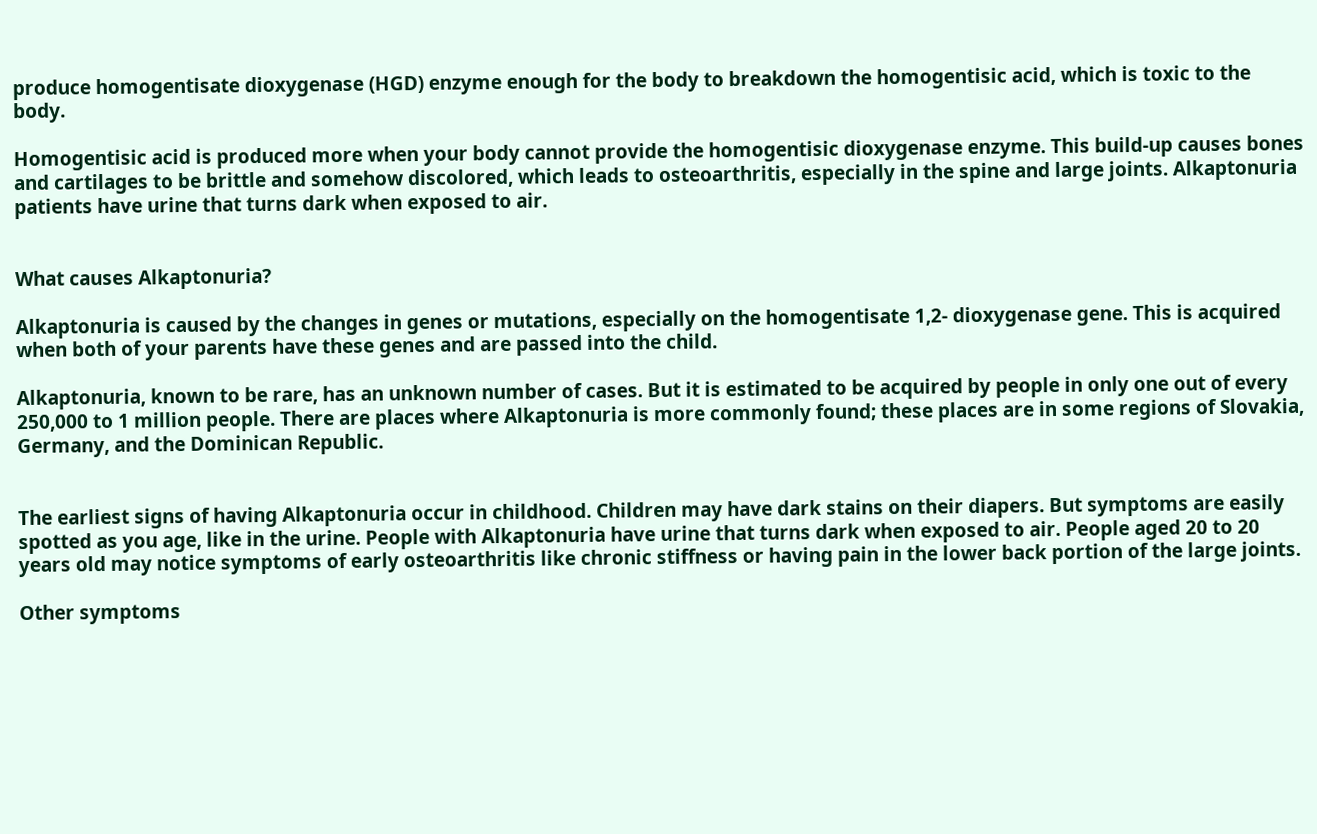produce homogentisate dioxygenase (HGD) enzyme enough for the body to breakdown the homogentisic acid, which is toxic to the body.

Homogentisic acid is produced more when your body cannot provide the homogentisic dioxygenase enzyme. This build-up causes bones and cartilages to be brittle and somehow discolored, which leads to osteoarthritis, especially in the spine and large joints. Alkaptonuria patients have urine that turns dark when exposed to air.


What causes Alkaptonuria?

Alkaptonuria is caused by the changes in genes or mutations, especially on the homogentisate 1,2- dioxygenase gene. This is acquired when both of your parents have these genes and are passed into the child.

Alkaptonuria, known to be rare, has an unknown number of cases. But it is estimated to be acquired by people in only one out of every 250,000 to 1 million people. There are places where Alkaptonuria is more commonly found; these places are in some regions of Slovakia, Germany, and the Dominican Republic.


The earliest signs of having Alkaptonuria occur in childhood. Children may have dark stains on their diapers. But symptoms are easily spotted as you age, like in the urine. People with Alkaptonuria have urine that turns dark when exposed to air. People aged 20 to 20 years old may notice symptoms of early osteoarthritis like chronic stiffness or having pain in the lower back portion of the large joints.

Other symptoms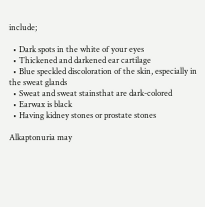include;

  • Dark spots in the white of your eyes
  • Thickened and darkened ear cartilage
  • Blue speckled discoloration of the skin, especially in the sweat glands
  • Sweat and sweat stainsthat are dark-colored
  • Earwax is black
  • Having kidney stones or prostate stones

Alkaptonuria may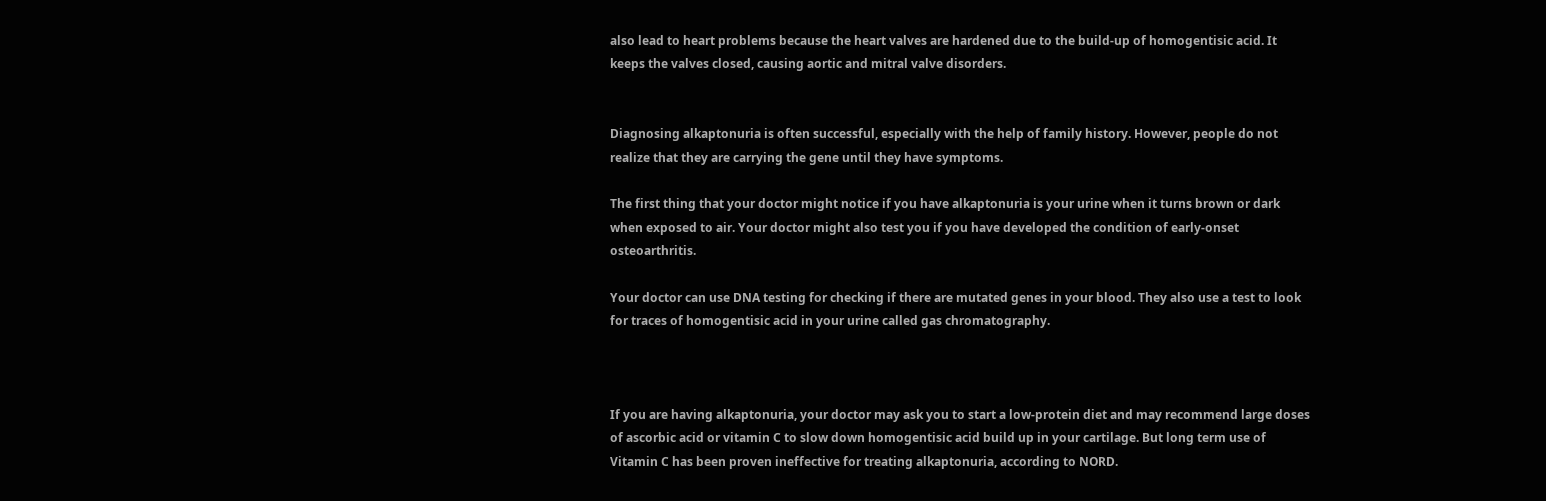also lead to heart problems because the heart valves are hardened due to the build-up of homogentisic acid. It keeps the valves closed, causing aortic and mitral valve disorders.


Diagnosing alkaptonuria is often successful, especially with the help of family history. However, people do not realize that they are carrying the gene until they have symptoms.

The first thing that your doctor might notice if you have alkaptonuria is your urine when it turns brown or dark when exposed to air. Your doctor might also test you if you have developed the condition of early-onset osteoarthritis.

Your doctor can use DNA testing for checking if there are mutated genes in your blood. They also use a test to look for traces of homogentisic acid in your urine called gas chromatography.



If you are having alkaptonuria, your doctor may ask you to start a low-protein diet and may recommend large doses of ascorbic acid or vitamin C to slow down homogentisic acid build up in your cartilage. But long term use of Vitamin C has been proven ineffective for treating alkaptonuria, according to NORD.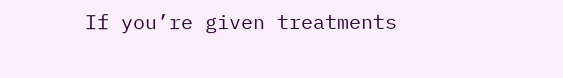If you’re given treatments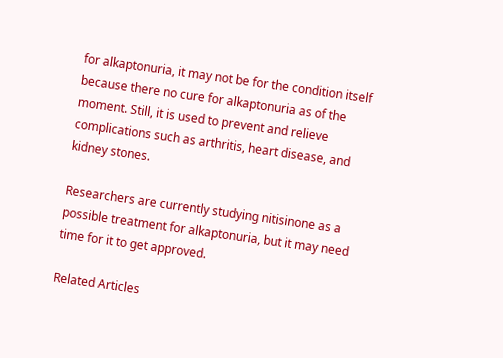for alkaptonuria, it may not be for the condition itself because there no cure for alkaptonuria as of the moment. Still, it is used to prevent and relieve complications such as arthritis, heart disease, and kidney stones.

Researchers are currently studying nitisinone as a possible treatment for alkaptonuria, but it may need time for it to get approved.

Related Articles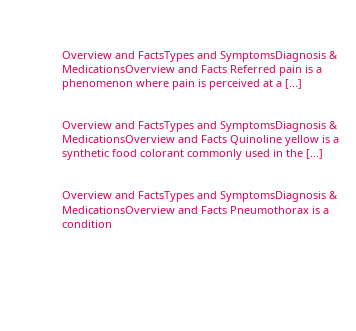Overview and FactsTypes and SymptomsDiagnosis & MedicationsOverview and Facts Referred pain is a phenomenon where pain is perceived at a [...]


Overview and FactsTypes and SymptomsDiagnosis & MedicationsOverview and Facts Quinoline yellow is a synthetic food colorant commonly used in the [...]


Overview and FactsTypes and SymptomsDiagnosis & MedicationsOverview and Facts Pneumothorax is a condition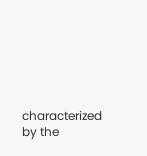characterized by the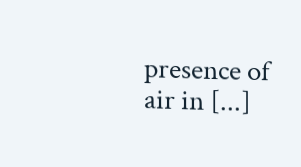presence of air in [...]